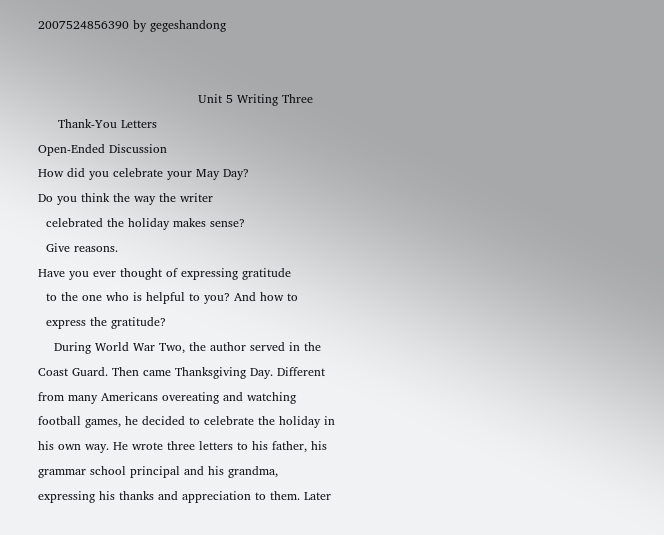2007524856390 by gegeshandong


                                        Unit 5 Writing Three
     Thank-You Letters
Open-Ended Discussion
How did you celebrate your May Day?
Do you think the way the writer
  celebrated the holiday makes sense?
  Give reasons.
Have you ever thought of expressing gratitude
  to the one who is helpful to you? And how to
  express the gratitude?
    During World War Two, the author served in the
Coast Guard. Then came Thanksgiving Day. Different
from many Americans overeating and watching
football games, he decided to celebrate the holiday in
his own way. He wrote three letters to his father, his
grammar school principal and his grandma,
expressing his thanks and appreciation to them. Later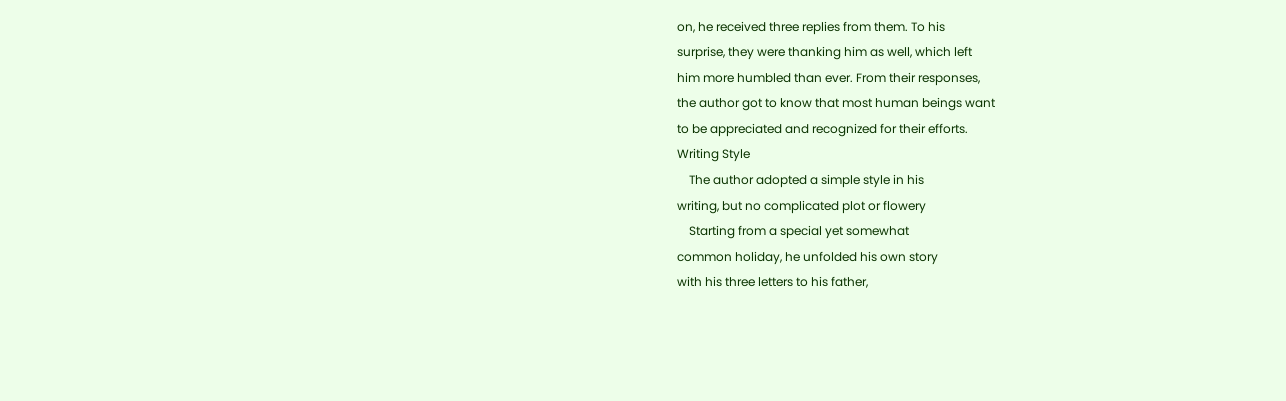on, he received three replies from them. To his
surprise, they were thanking him as well, which left
him more humbled than ever. From their responses,
the author got to know that most human beings want
to be appreciated and recognized for their efforts.
Writing Style
    The author adopted a simple style in his
writing, but no complicated plot or flowery
    Starting from a special yet somewhat
common holiday, he unfolded his own story
with his three letters to his father,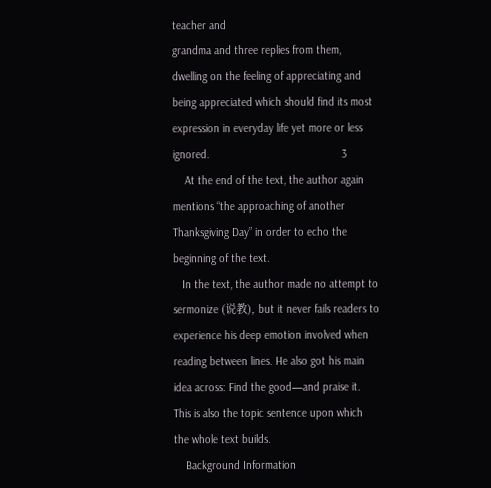teacher and
grandma and three replies from them,
dwelling on the feeling of appreciating and
being appreciated which should find its most
expression in everyday life yet more or less
ignored.                                            3
    At the end of the text, the author again
mentions “the approaching of another
Thanksgiving Day” in order to echo the
beginning of the text.
   In the text, the author made no attempt to
sermonize (说教), but it never fails readers to
experience his deep emotion involved when
reading between lines. He also got his main
idea across: Find the good—and praise it.
This is also the topic sentence upon which
the whole text builds.
    Background Information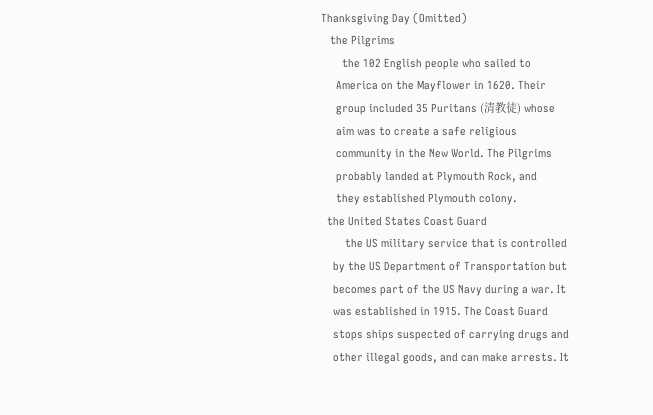Thanksgiving Day (Omitted)
   the Pilgrims
       the 102 English people who sailed to
     America on the Mayflower in 1620. Their
     group included 35 Puritans (清教徒) whose
     aim was to create a safe religious
     community in the New World. The Pilgrims
     probably landed at Plymouth Rock, and
     they established Plymouth colony.
  the United States Coast Guard
        the US military service that is controlled
    by the US Department of Transportation but
    becomes part of the US Navy during a war. It
    was established in 1915. The Coast Guard
    stops ships suspected of carrying drugs and
    other illegal goods, and can make arrests. It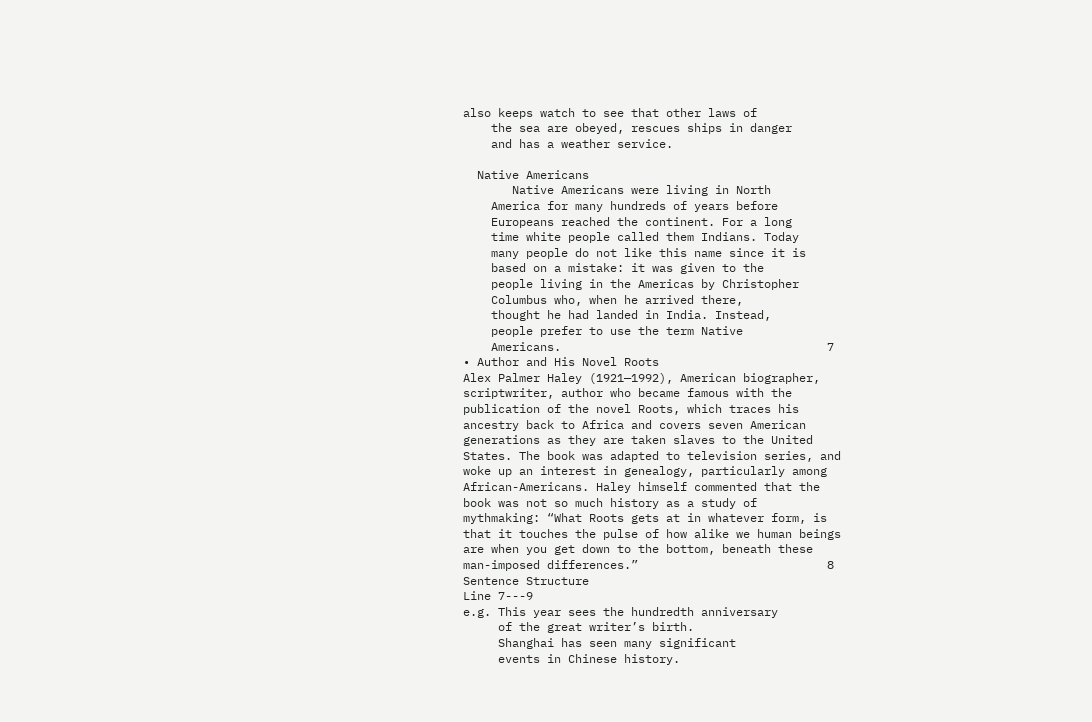also keeps watch to see that other laws of
    the sea are obeyed, rescues ships in danger
    and has a weather service.

  Native Americans
       Native Americans were living in North
    America for many hundreds of years before
    Europeans reached the continent. For a long
    time white people called them Indians. Today
    many people do not like this name since it is
    based on a mistake: it was given to the
    people living in the Americas by Christopher
    Columbus who, when he arrived there,
    thought he had landed in India. Instead,
    people prefer to use the term Native
    Americans.                                      7
• Author and His Novel Roots
Alex Palmer Haley (1921—1992), American biographer,
scriptwriter, author who became famous with the
publication of the novel Roots, which traces his
ancestry back to Africa and covers seven American
generations as they are taken slaves to the United
States. The book was adapted to television series, and
woke up an interest in genealogy, particularly among
African-Americans. Haley himself commented that the
book was not so much history as a study of
mythmaking: “What Roots gets at in whatever form, is
that it touches the pulse of how alike we human beings
are when you get down to the bottom, beneath these
man-imposed differences.”                           8
Sentence Structure
Line 7---9
e.g. This year sees the hundredth anniversary
     of the great writer’s birth.
     Shanghai has seen many significant
     events in Chinese history.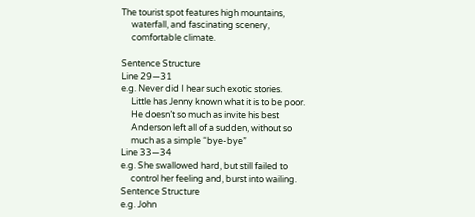The tourist spot features high mountains,
     waterfall, and fascinating scenery,
     comfortable climate.

Sentence Structure
Line 29—31
e.g. Never did I hear such exotic stories.
     Little has Jenny known what it is to be poor.
     He doesn’t so much as invite his best
     Anderson left all of a sudden, without so
     much as a simple “bye-bye”
Line 33—34
e.g. She swallowed hard, but still failed to
     control her feeling and, burst into wailing.
Sentence Structure
e.g. John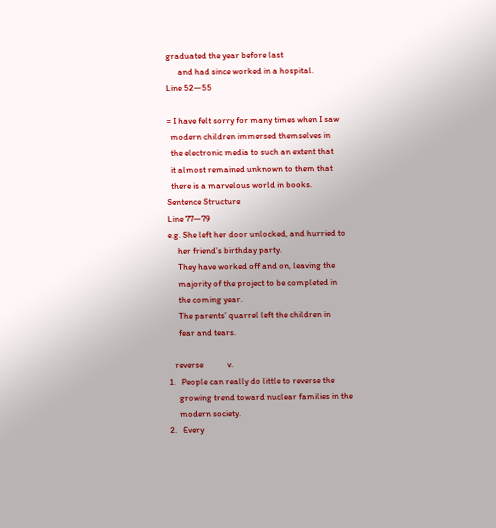graduated the year before last
      and had since worked in a hospital.
Line 52—55

= I have felt sorry for many times when I saw
  modern children immersed themselves in
  the electronic media to such an extent that
  it almost remained unknown to them that
  there is a marvelous world in books.
Sentence Structure
Line 77—79
e.g. She left her door unlocked, and hurried to
     her friend’s birthday party.
     They have worked off and on, leaving the
     majority of the project to be completed in
     the coming year.
     The parents’ quarrel left the children in
     fear and tears.

   reverse            v.
1.   People can really do little to reverse the
     growing trend toward nuclear families in the
     modern society.
2.   Every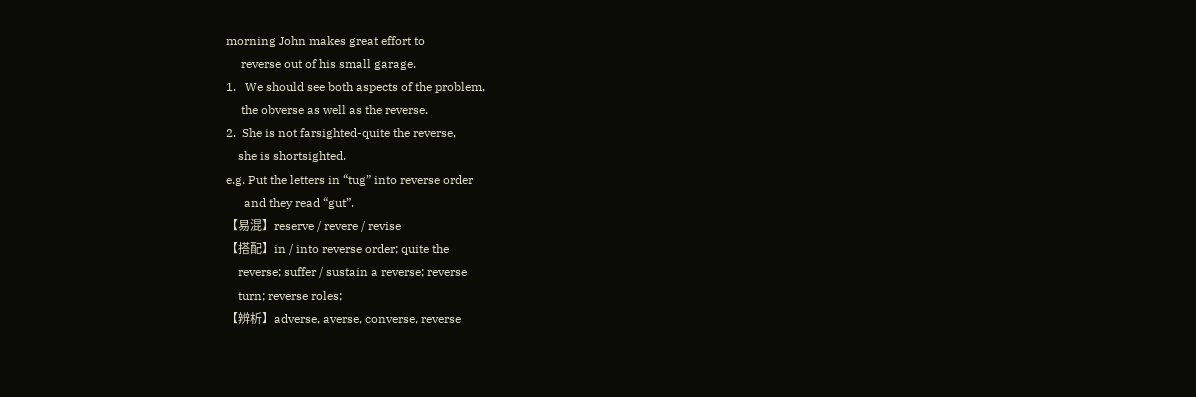morning John makes great effort to
     reverse out of his small garage.
1.   We should see both aspects of the problem,
     the obverse as well as the reverse.
2.  She is not farsighted-quite the reverse,
    she is shortsighted.
e.g. Put the letters in “tug” into reverse order
      and they read “gut”.
【易混】reserve / revere / revise
【搭配】in / into reverse order; quite the
    reverse; suffer / sustain a reverse; reverse
    turn; reverse roles;
【辨析】adverse, averse, converse, reverse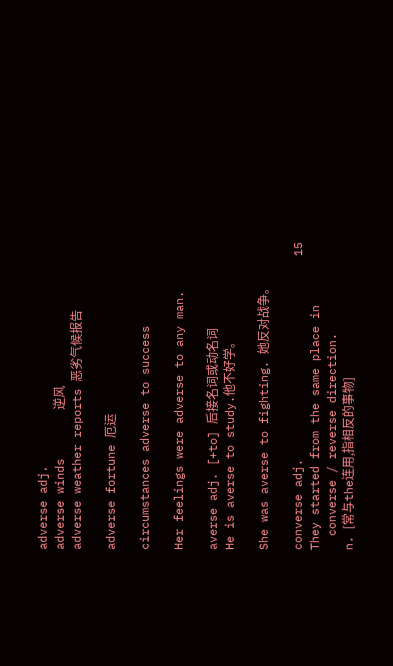adverse adj.
adverse winds       逆风
adverse weather reports 恶劣气候报告

adverse fortune 厄运

circumstances adverse to success

Her feelings were adverse to any man.

averse adj. [+to] 后接名词或动名词
He is averse to study.他不好学。

She was averse to fighting. 她反对战争。

converse adj.                             15
They started from the same place in
  converse / reverse direction.
n. [常与the连用,指相反的事物]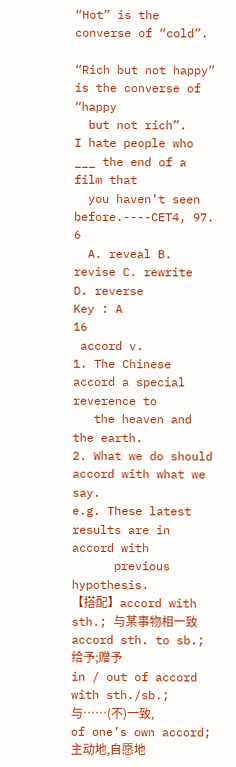“Hot” is the converse of “cold”.

“Rich but not happy” is the converse of “happy
  but not rich”.
I hate people who ___ the end of a film that
  you haven’t seen before.----CET4, 97. 6
  A. reveal B. revise C. rewrite      D. reverse
Key : A                                         16
 accord v.
1. The Chinese accord a special reverence to
   the heaven and the earth.
2. What we do should accord with what we say.
e.g. These latest results are in accord with
      previous hypothesis.
【搭配】accord with sth.; 与某事物相一致
accord sth. to sb.;给予;赠予
in / out of accord with sth./sb.; 与……(不)一致,
of one’s own accord;主动地,自愿地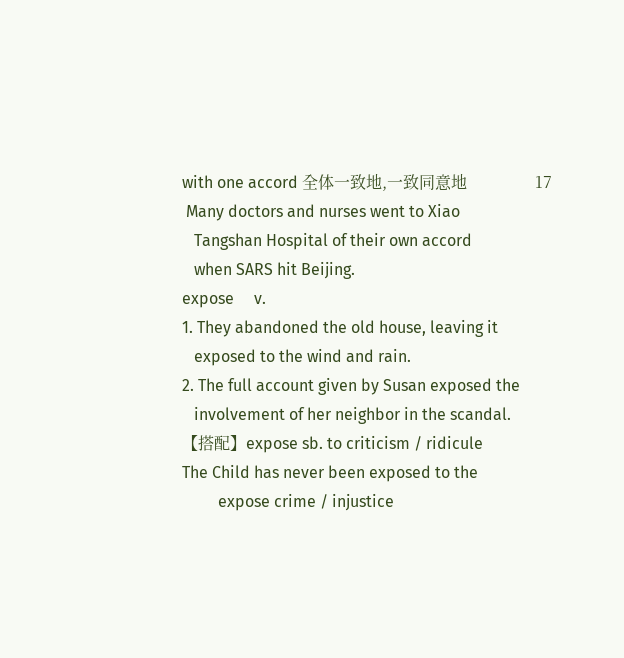with one accord 全体一致地,一致同意地                 17
 Many doctors and nurses went to Xiao
   Tangshan Hospital of their own accord
   when SARS hit Beijing.
expose     v.
1. They abandoned the old house, leaving it
   exposed to the wind and rain.
2. The full account given by Susan exposed the
   involvement of her neighbor in the scandal.
【搭配】expose sb. to criticism / ridicule
The Child has never been exposed to the
         expose crime / injustice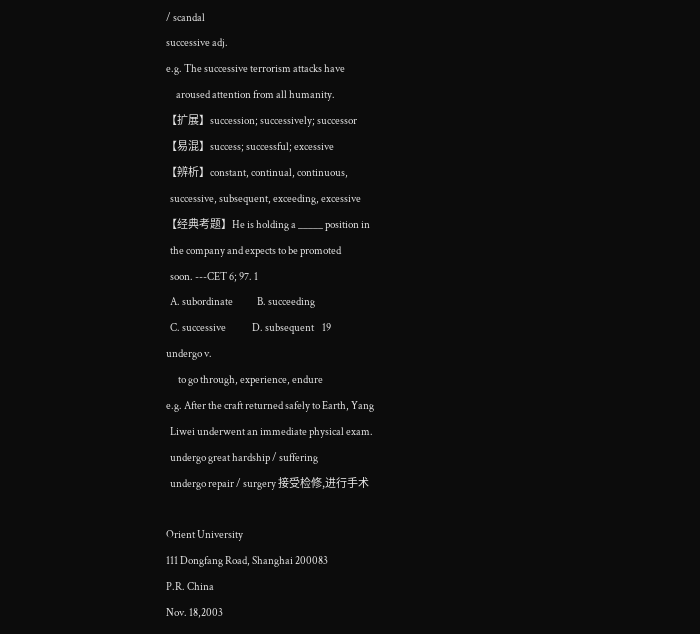/ scandal
successive adj.
e.g. The successive terrorism attacks have
     aroused attention from all humanity.
【扩展】succession; successively; successor
【易混】success; successful; excessive
【辨析】constant, continual, continuous,
  successive, subsequent, exceeding, excessive
【经典考题】He is holding a _____ position in
  the company and expects to be promoted
  soon. ---CET 6; 97. 1
  A. subordinate            B. succeeding
  C. successive             D. subsequent    19
undergo v.
      to go through, experience, endure
e.g. After the craft returned safely to Earth, Yang
  Liwei underwent an immediate physical exam.
  undergo great hardship / suffering
  undergo repair / surgery 接受检修,进行手术

Orient University
111 Dongfang Road, Shanghai 200083
P.R. China
Nov. 18,2003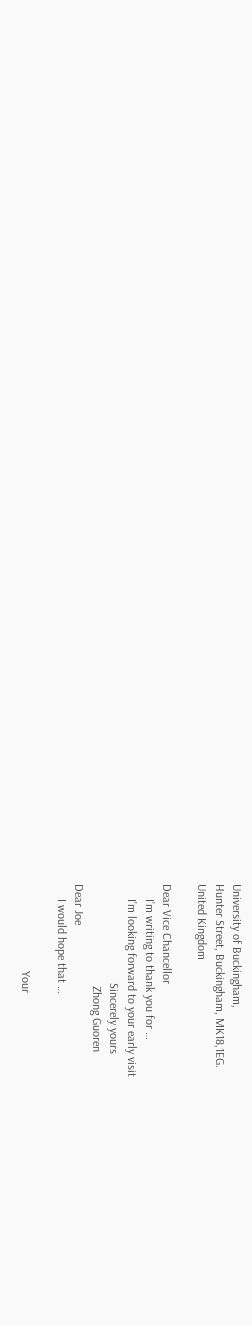University of Buckingham,
Hunter Street, Buckingham, MK18,1EG.
United Kingdom

Dear Vice Chancellor
     I’m writing to thank you for …
     I’m looking forward to your early visit
                                 Sincerely yours
                                  Zhong Guoren
Dear Joe
     I would hope that …

                             Your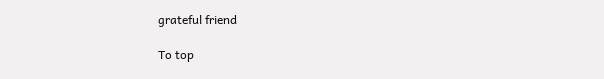grateful friend

To top